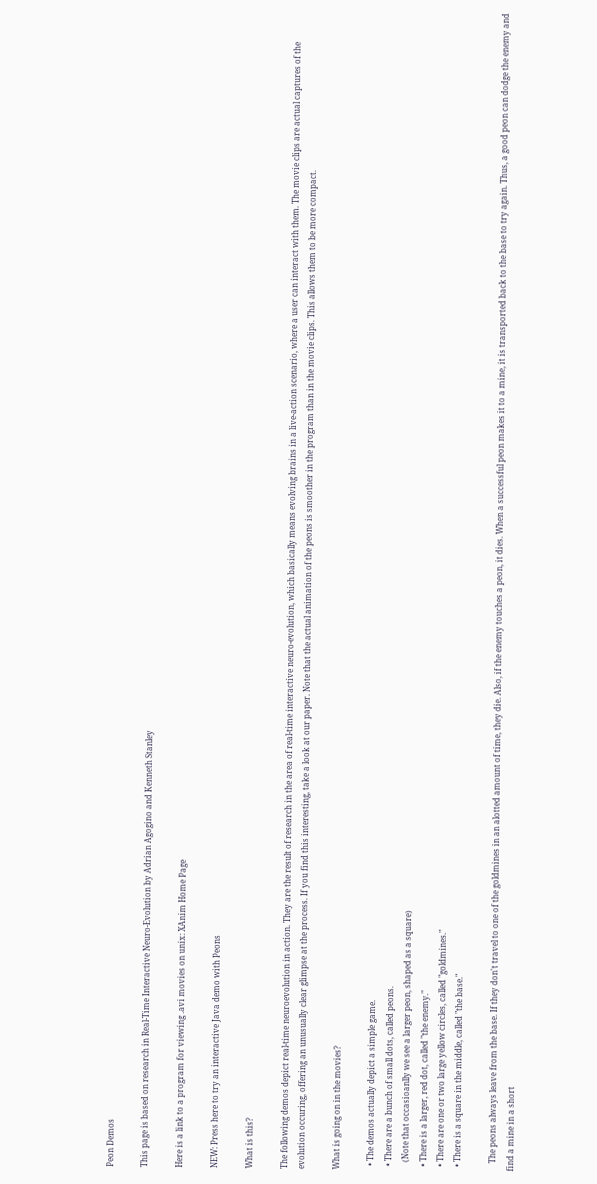Peon Demos

This page is based on research in Real-Time Interactive Neuro-Evolution by Adrian Agogino and Kenneth Stanley

Here is a link to a program for viewing .avi movies on unix: XAnim Home Page

NEW: Press here to try an interactive Java demo with Peons

What is this?

The following demos depict real-time neuroevolution in action. They are the result of research in the area of real-time interactive neuro-evolution, which basically means evolving brains in a live-action scenario, where a user can interact with them. The movie clips are actual captures of the evolution occuring, offering an unusually clear glimpse at the process. If you find this interesting, take a look at our paper. Note that the actual animation of the peons is smoother in the program than in the movie clips. This allows them to be more compact.

What is going on in the movies?

  • The demos actually depict a simple game.
  • There are a bunch of small dots, called peons.
    (Note that occasioanlly we see a larger peon, shaped as a square)
  • There is a larger, red dot, called "the enemy."
  • There are one or two large yellow circles, called "goldmines."
  • There is a square in the middle, called "the base."

    The peons always leave from the base. If they don't travel to one of the goldmines in an alotted amount of time, they die. Also, if the enemy touches a peon, it dies. When a successful peon makes it to a mine, it is transported back to the base to try again. Thus, a good peon can dodge the enemy and find a mine in a short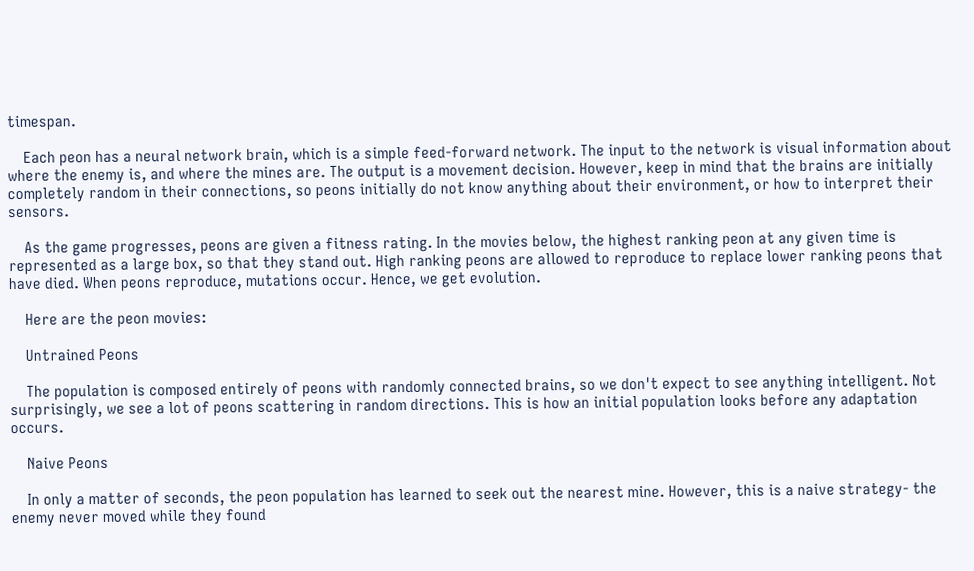timespan.

    Each peon has a neural network brain, which is a simple feed-forward network. The input to the network is visual information about where the enemy is, and where the mines are. The output is a movement decision. However, keep in mind that the brains are initially completely random in their connections, so peons initially do not know anything about their environment, or how to interpret their sensors.

    As the game progresses, peons are given a fitness rating. In the movies below, the highest ranking peon at any given time is represented as a large box, so that they stand out. High ranking peons are allowed to reproduce to replace lower ranking peons that have died. When peons reproduce, mutations occur. Hence, we get evolution.

    Here are the peon movies:

    Untrained Peons

    The population is composed entirely of peons with randomly connected brains, so we don't expect to see anything intelligent. Not surprisingly, we see a lot of peons scattering in random directions. This is how an initial population looks before any adaptation occurs.

    Naive Peons

    In only a matter of seconds, the peon population has learned to seek out the nearest mine. However, this is a naive strategy- the enemy never moved while they found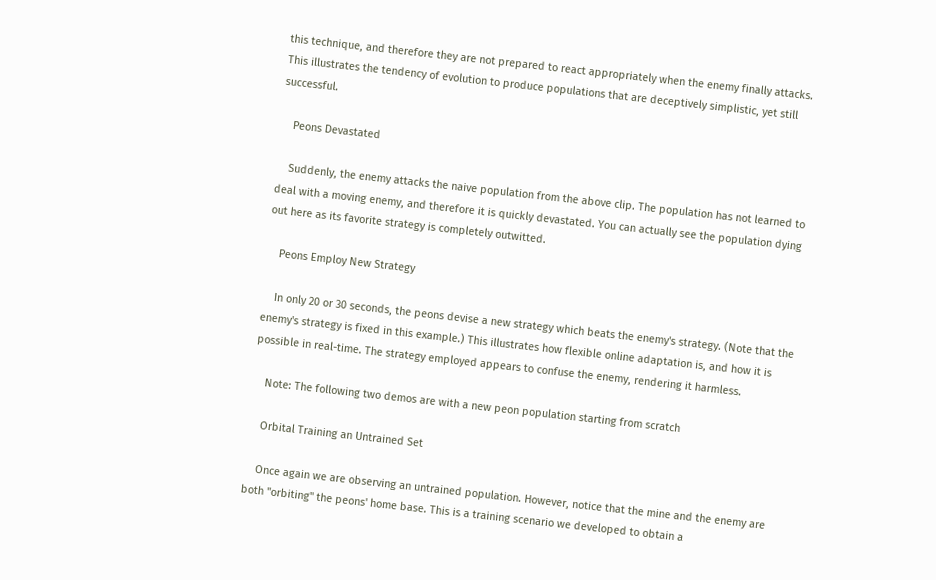this technique, and therefore they are not prepared to react appropriately when the enemy finally attacks. This illustrates the tendency of evolution to produce populations that are deceptively simplistic, yet still successful.

    Peons Devastated

    Suddenly, the enemy attacks the naive population from the above clip. The population has not learned to deal with a moving enemy, and therefore it is quickly devastated. You can actually see the population dying out here as its favorite strategy is completely outwitted.

    Peons Employ New Strategy

    In only 20 or 30 seconds, the peons devise a new strategy which beats the enemy's strategy. (Note that the enemy's strategy is fixed in this example.) This illustrates how flexible online adaptation is, and how it is possible in real-time. The strategy employed appears to confuse the enemy, rendering it harmless.

    Note: The following two demos are with a new peon population starting from scratch

    Orbital Training an Untrained Set

    Once again we are observing an untrained population. However, notice that the mine and the enemy are both "orbiting" the peons' home base. This is a training scenario we developed to obtain a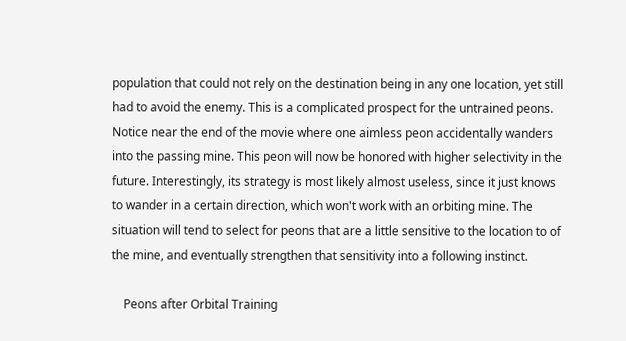population that could not rely on the destination being in any one location, yet still had to avoid the enemy. This is a complicated prospect for the untrained peons. Notice near the end of the movie where one aimless peon accidentally wanders into the passing mine. This peon will now be honored with higher selectivity in the future. Interestingly, its strategy is most likely almost useless, since it just knows to wander in a certain direction, which won't work with an orbiting mine. The situation will tend to select for peons that are a little sensitive to the location to of the mine, and eventually strengthen that sensitivity into a following instinct.

    Peons after Orbital Training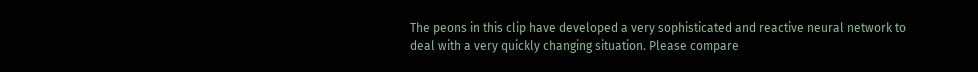The peons in this clip have developed a very sophisticated and reactive neural network to deal with a very quickly changing situation. Please compare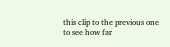this clip to the previous one to see how far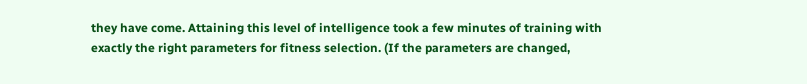they have come. Attaining this level of intelligence took a few minutes of training with exactly the right parameters for fitness selection. (If the parameters are changed,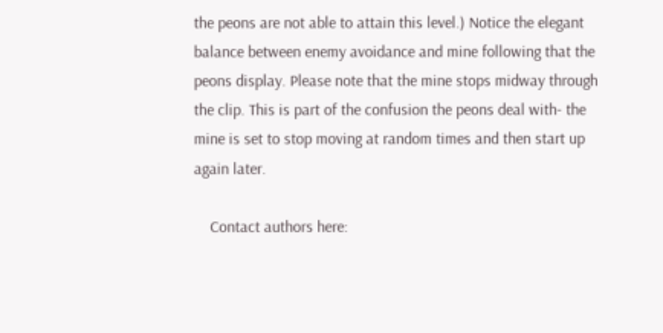the peons are not able to attain this level.) Notice the elegant balance between enemy avoidance and mine following that the peons display. Please note that the mine stops midway through the clip. This is part of the confusion the peons deal with- the mine is set to stop moving at random times and then start up again later.

    Contact authors here: